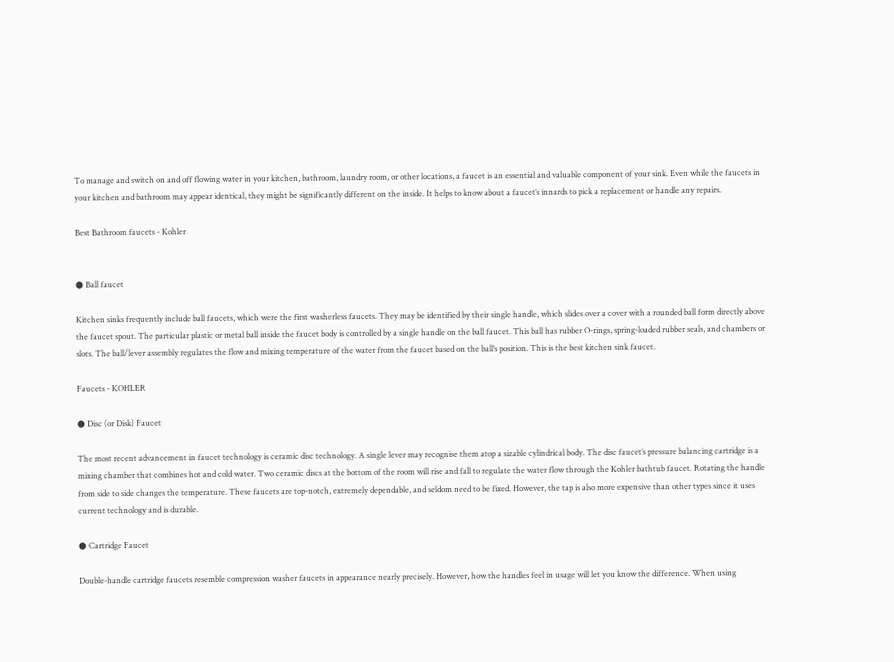To manage and switch on and off flowing water in your kitchen, bathroom, laundry room, or other locations, a faucet is an essential and valuable component of your sink. Even while the faucets in your kitchen and bathroom may appear identical, they might be significantly different on the inside. It helps to know about a faucet’s innards to pick a replacement or handle any repairs.

Best Bathroom faucets - Kohler


● Ball faucet

Kitchen sinks frequently include ball faucets, which were the first washerless faucets. They may be identified by their single handle, which slides over a cover with a rounded ball form directly above the faucet spout. The particular plastic or metal ball inside the faucet body is controlled by a single handle on the ball faucet. This ball has rubber O-rings, spring-loaded rubber seals, and chambers or slots. The ball/lever assembly regulates the flow and mixing temperature of the water from the faucet based on the ball’s position. This is the best kitchen sink faucet.

Faucets - KOHLER

● Disc (or Disk) Faucet

The most recent advancement in faucet technology is ceramic disc technology. A single lever may recognise them atop a sizable cylindrical body. The disc faucet’s pressure balancing cartridge is a mixing chamber that combines hot and cold water. Two ceramic discs at the bottom of the room will rise and fall to regulate the water flow through the Kohler bathtub faucet. Rotating the handle from side to side changes the temperature. These faucets are top-notch, extremely dependable, and seldom need to be fixed. However, the tap is also more expensive than other types since it uses current technology and is durable.

● Cartridge Faucet

Double-handle cartridge faucets resemble compression washer faucets in appearance nearly precisely. However, how the handles feel in usage will let you know the difference. When using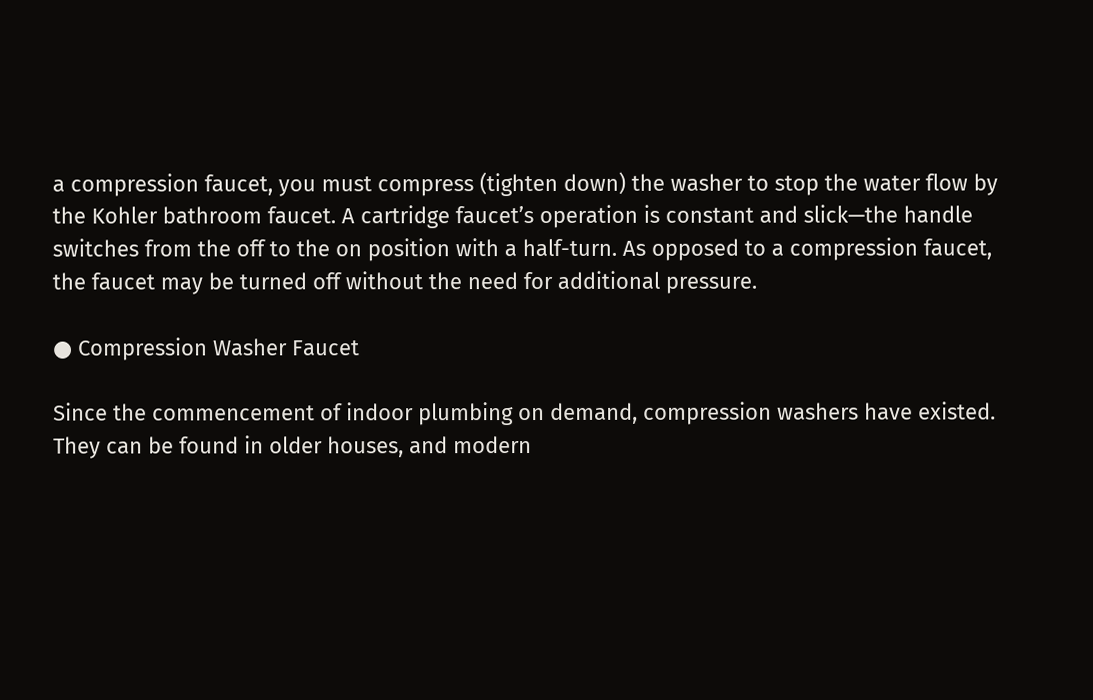a compression faucet, you must compress (tighten down) the washer to stop the water flow by the Kohler bathroom faucet. A cartridge faucet’s operation is constant and slick—the handle switches from the off to the on position with a half-turn. As opposed to a compression faucet, the faucet may be turned off without the need for additional pressure.

● Compression Washer Faucet

Since the commencement of indoor plumbing on demand, compression washers have existed. They can be found in older houses, and modern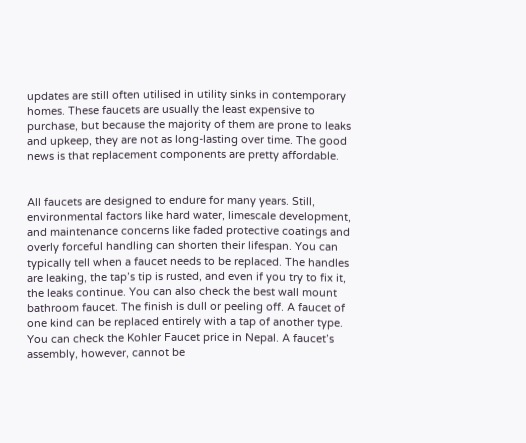updates are still often utilised in utility sinks in contemporary homes. These faucets are usually the least expensive to purchase, but because the majority of them are prone to leaks and upkeep, they are not as long-lasting over time. The good news is that replacement components are pretty affordable.


All faucets are designed to endure for many years. Still, environmental factors like hard water, limescale development, and maintenance concerns like faded protective coatings and overly forceful handling can shorten their lifespan. You can typically tell when a faucet needs to be replaced. The handles are leaking, the tap’s tip is rusted, and even if you try to fix it, the leaks continue. You can also check the best wall mount bathroom faucet. The finish is dull or peeling off. A faucet of one kind can be replaced entirely with a tap of another type. You can check the Kohler Faucet price in Nepal. A faucet’s assembly, however, cannot be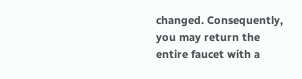changed. Consequently, you may return the entire faucet with a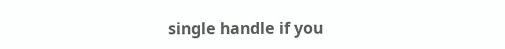single handle if you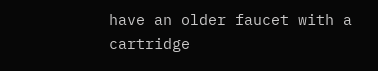have an older faucet with a cartridge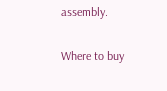assembly.

Where to buy